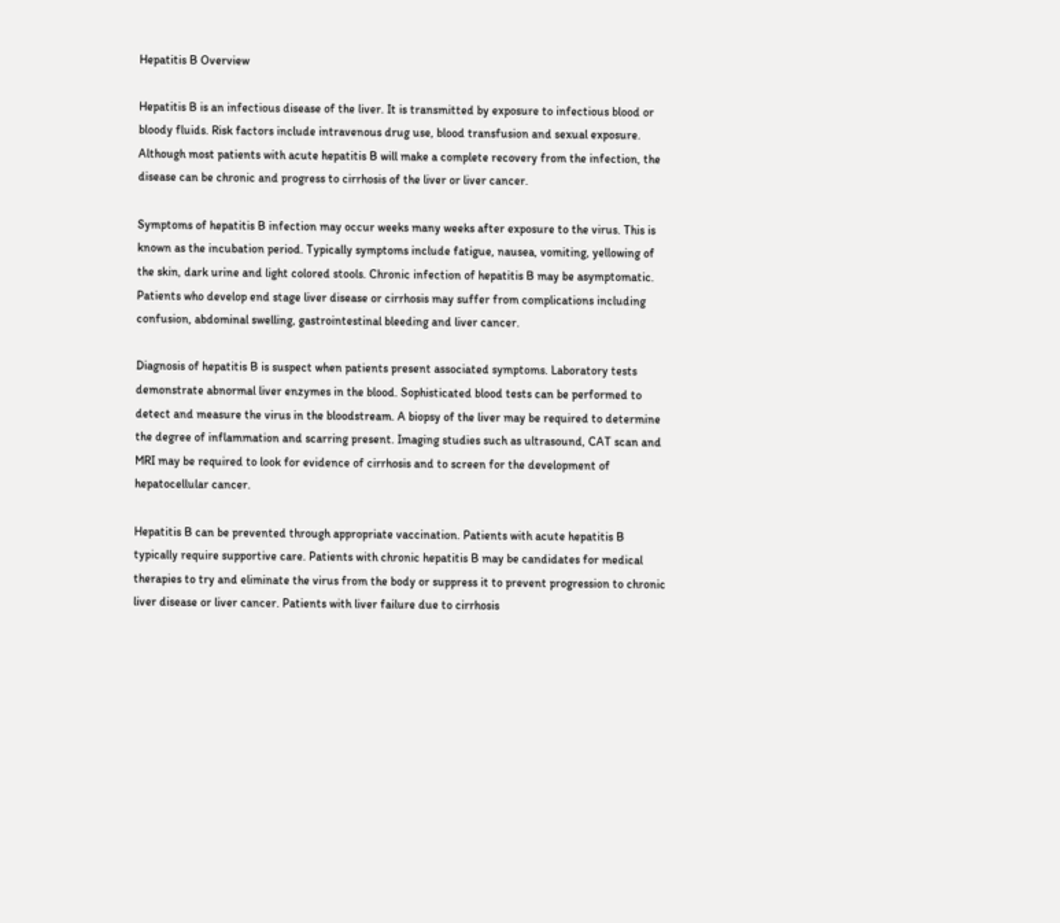Hepatitis B Overview

Hepatitis B is an infectious disease of the liver. It is transmitted by exposure to infectious blood or bloody fluids. Risk factors include intravenous drug use, blood transfusion and sexual exposure. Although most patients with acute hepatitis B will make a complete recovery from the infection, the disease can be chronic and progress to cirrhosis of the liver or liver cancer.

Symptoms of hepatitis B infection may occur weeks many weeks after exposure to the virus. This is known as the incubation period. Typically symptoms include fatigue, nausea, vomiting, yellowing of the skin, dark urine and light colored stools. Chronic infection of hepatitis B may be asymptomatic. Patients who develop end stage liver disease or cirrhosis may suffer from complications including confusion, abdominal swelling, gastrointestinal bleeding and liver cancer.

Diagnosis of hepatitis B is suspect when patients present associated symptoms. Laboratory tests demonstrate abnormal liver enzymes in the blood. Sophisticated blood tests can be performed to detect and measure the virus in the bloodstream. A biopsy of the liver may be required to determine the degree of inflammation and scarring present. Imaging studies such as ultrasound, CAT scan and MRI may be required to look for evidence of cirrhosis and to screen for the development of hepatocellular cancer.

Hepatitis B can be prevented through appropriate vaccination. Patients with acute hepatitis B typically require supportive care. Patients with chronic hepatitis B may be candidates for medical therapies to try and eliminate the virus from the body or suppress it to prevent progression to chronic liver disease or liver cancer. Patients with liver failure due to cirrhosis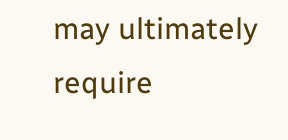may ultimately require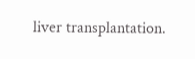liver transplantation.